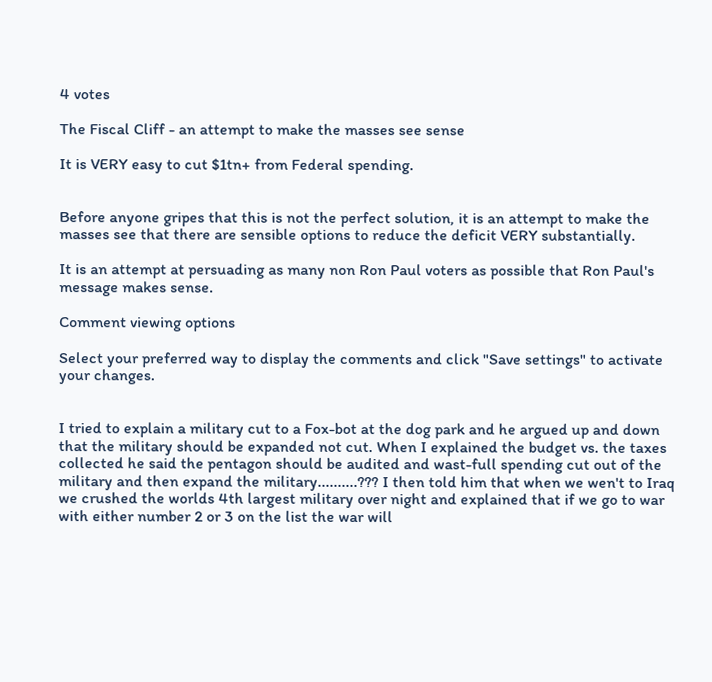4 votes

The Fiscal Cliff - an attempt to make the masses see sense

It is VERY easy to cut $1tn+ from Federal spending.


Before anyone gripes that this is not the perfect solution, it is an attempt to make the masses see that there are sensible options to reduce the deficit VERY substantially.

It is an attempt at persuading as many non Ron Paul voters as possible that Ron Paul's message makes sense.

Comment viewing options

Select your preferred way to display the comments and click "Save settings" to activate your changes.


I tried to explain a military cut to a Fox-bot at the dog park and he argued up and down that the military should be expanded not cut. When I explained the budget vs. the taxes collected he said the pentagon should be audited and wast-full spending cut out of the military and then expand the military..........??? I then told him that when we wen't to Iraq we crushed the worlds 4th largest military over night and explained that if we go to war with either number 2 or 3 on the list the war will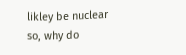likley be nuclear so, why do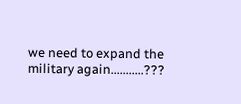we need to expand the military again...........???